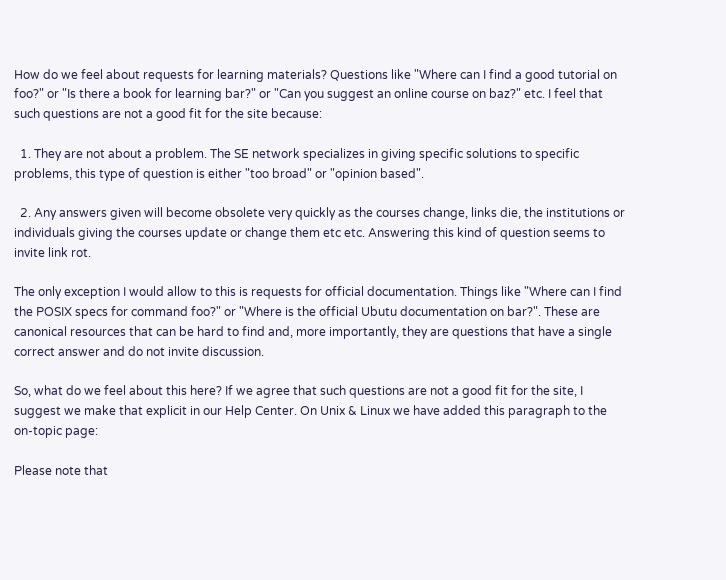How do we feel about requests for learning materials? Questions like "Where can I find a good tutorial on foo?" or "Is there a book for learning bar?" or "Can you suggest an online course on baz?" etc. I feel that such questions are not a good fit for the site because:

  1. They are not about a problem. The SE network specializes in giving specific solutions to specific problems, this type of question is either "too broad" or "opinion based".

  2. Any answers given will become obsolete very quickly as the courses change, links die, the institutions or individuals giving the courses update or change them etc etc. Answering this kind of question seems to invite link rot.

The only exception I would allow to this is requests for official documentation. Things like "Where can I find the POSIX specs for command foo?" or "Where is the official Ubutu documentation on bar?". These are canonical resources that can be hard to find and, more importantly, they are questions that have a single correct answer and do not invite discussion.

So, what do we feel about this here? If we agree that such questions are not a good fit for the site, I suggest we make that explicit in our Help Center. On Unix & Linux we have added this paragraph to the on-topic page:

Please note that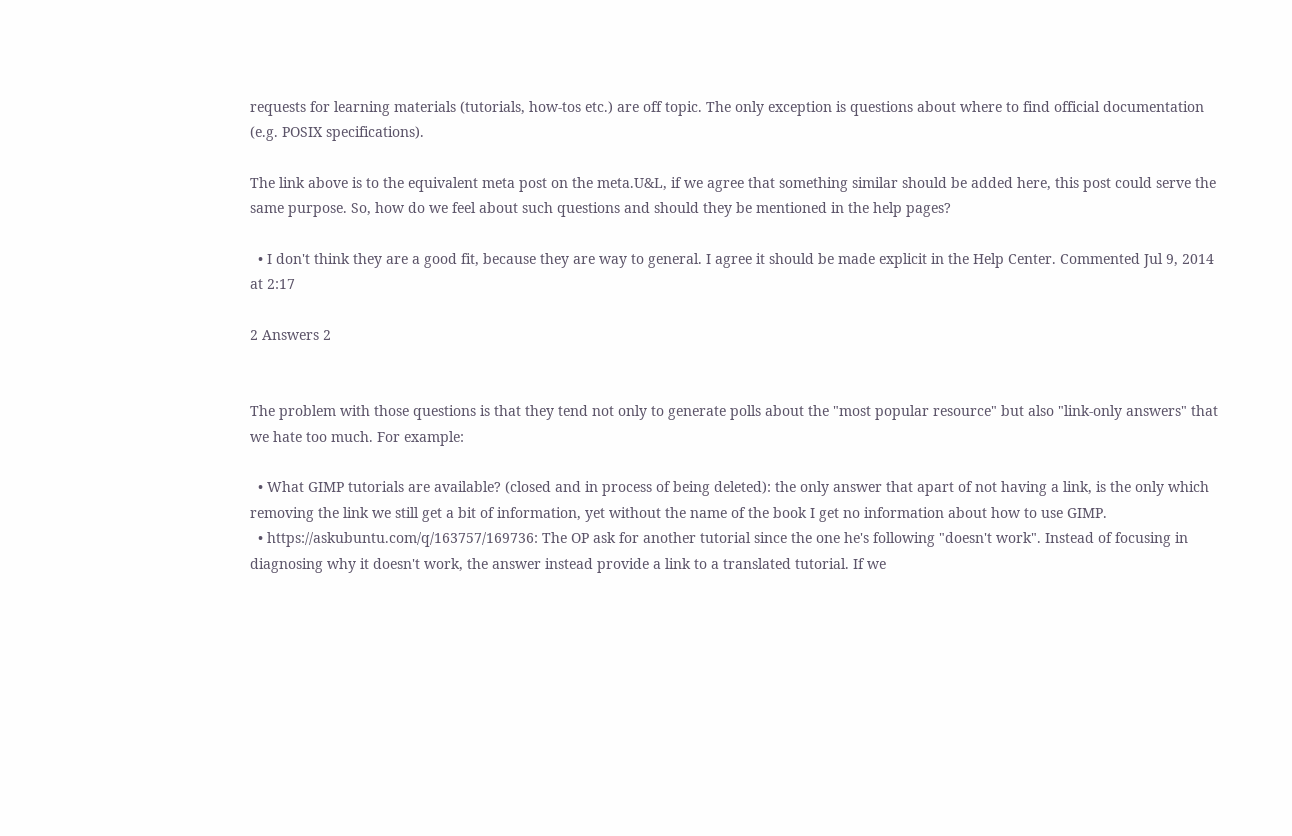requests for learning materials (tutorials, how-tos etc.) are off topic. The only exception is questions about where to find official documentation (e.g. POSIX specifications).

The link above is to the equivalent meta post on the meta.U&L, if we agree that something similar should be added here, this post could serve the same purpose. So, how do we feel about such questions and should they be mentioned in the help pages?

  • I don't think they are a good fit, because they are way to general. I agree it should be made explicit in the Help Center. Commented Jul 9, 2014 at 2:17

2 Answers 2


The problem with those questions is that they tend not only to generate polls about the "most popular resource" but also "link-only answers" that we hate too much. For example:

  • What GIMP tutorials are available? (closed and in process of being deleted): the only answer that apart of not having a link, is the only which removing the link we still get a bit of information, yet without the name of the book I get no information about how to use GIMP.
  • https://askubuntu.com/q/163757/169736: The OP ask for another tutorial since the one he's following "doesn't work". Instead of focusing in diagnosing why it doesn't work, the answer instead provide a link to a translated tutorial. If we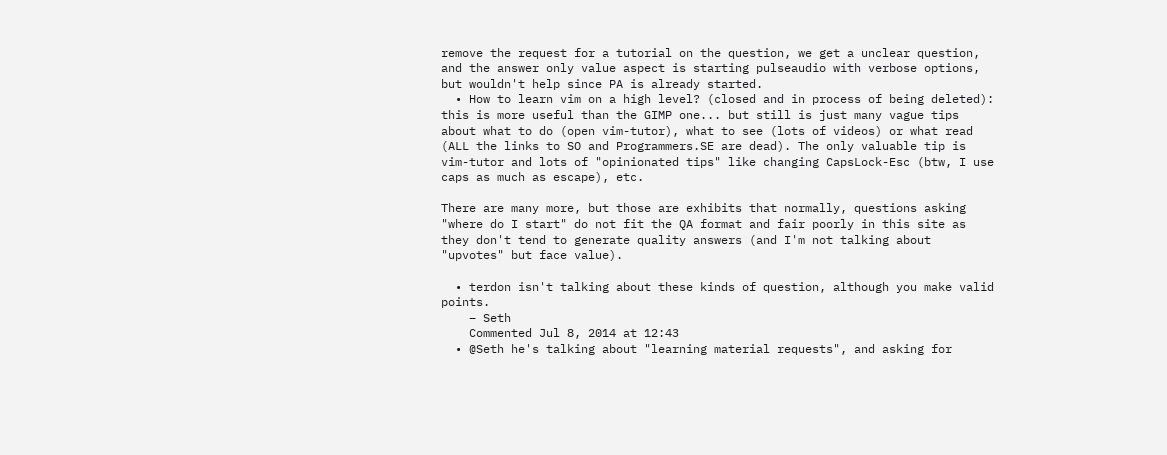remove the request for a tutorial on the question, we get a unclear question, and the answer only value aspect is starting pulseaudio with verbose options, but wouldn't help since PA is already started.
  • How to learn vim on a high level? (closed and in process of being deleted): this is more useful than the GIMP one... but still is just many vague tips about what to do (open vim-tutor), what to see (lots of videos) or what read (ALL the links to SO and Programmers.SE are dead). The only valuable tip is vim-tutor and lots of "opinionated tips" like changing CapsLock-Esc (btw, I use caps as much as escape), etc.

There are many more, but those are exhibits that normally, questions asking "where do I start" do not fit the QA format and fair poorly in this site as they don't tend to generate quality answers (and I'm not talking about "upvotes" but face value).

  • terdon isn't talking about these kinds of question, although you make valid points.
    – Seth
    Commented Jul 8, 2014 at 12:43
  • @Seth he's talking about "learning material requests", and asking for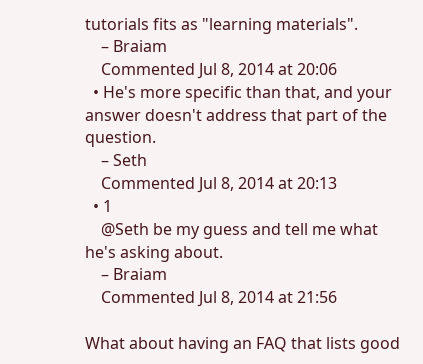tutorials fits as "learning materials".
    – Braiam
    Commented Jul 8, 2014 at 20:06
  • He's more specific than that, and your answer doesn't address that part of the question.
    – Seth
    Commented Jul 8, 2014 at 20:13
  • 1
    @Seth be my guess and tell me what he's asking about.
    – Braiam
    Commented Jul 8, 2014 at 21:56

What about having an FAQ that lists good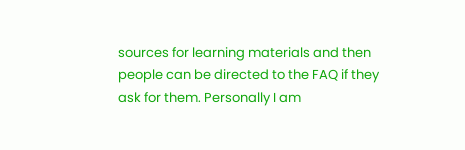sources for learning materials and then people can be directed to the FAQ if they ask for them. Personally I am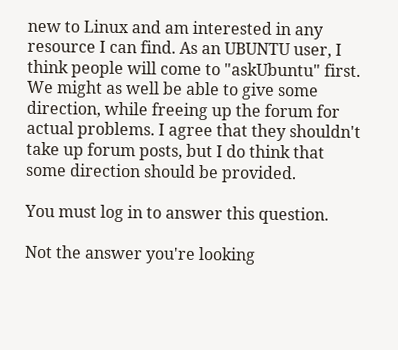new to Linux and am interested in any resource I can find. As an UBUNTU user, I think people will come to "askUbuntu" first. We might as well be able to give some direction, while freeing up the forum for actual problems. I agree that they shouldn't take up forum posts, but I do think that some direction should be provided.

You must log in to answer this question.

Not the answer you're looking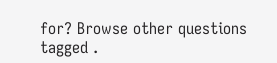for? Browse other questions tagged .